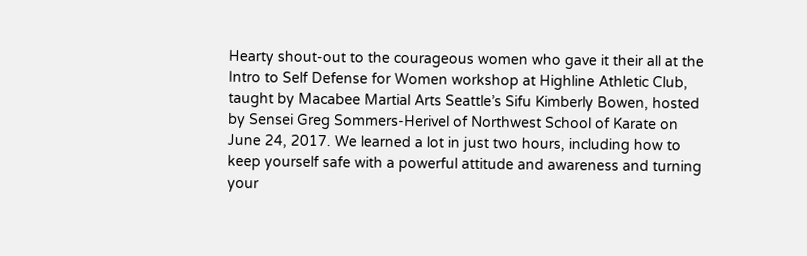Hearty shout-out to the courageous women who gave it their all at the Intro to Self Defense for Women workshop at Highline Athletic Club, taught by Macabee Martial Arts Seattle’s Sifu Kimberly Bowen, hosted by Sensei Greg Sommers-Herivel of Northwest School of Karate on June 24, 2017. We learned a lot in just two hours, including how to keep yourself safe with a powerful attitude and awareness and turning your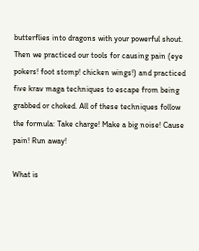butterflies into dragons with your powerful shout. Then we practiced our tools for causing pain (eye pokers! foot stomp! chicken wings!) and practiced five krav maga techniques to escape from being grabbed or choked. All of these techniques follow the formula: Take charge! Make a big noise! Cause pain! Run away!

What is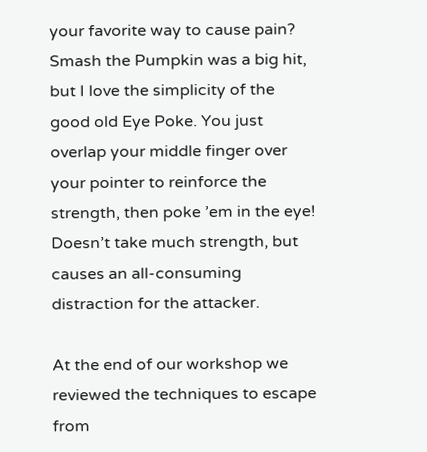your favorite way to cause pain? Smash the Pumpkin was a big hit, but I love the simplicity of the good old Eye Poke. You just overlap your middle finger over your pointer to reinforce the strength, then poke ’em in the eye! Doesn’t take much strength, but causes an all-consuming distraction for the attacker.

At the end of our workshop we reviewed the techniques to escape from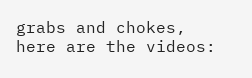grabs and chokes, here are the videos: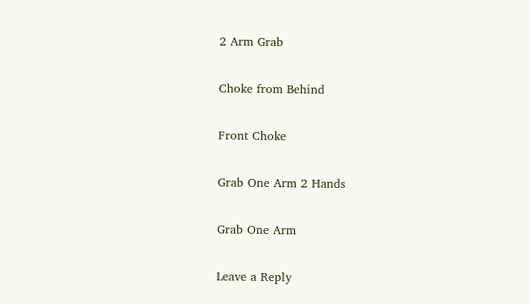2 Arm Grab

Choke from Behind

Front Choke

Grab One Arm 2 Hands

Grab One Arm

Leave a Reply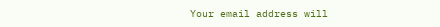Your email address will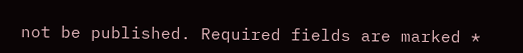not be published. Required fields are marked *